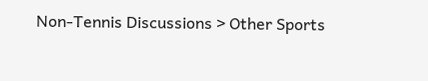Non-Tennis Discussions > Other Sports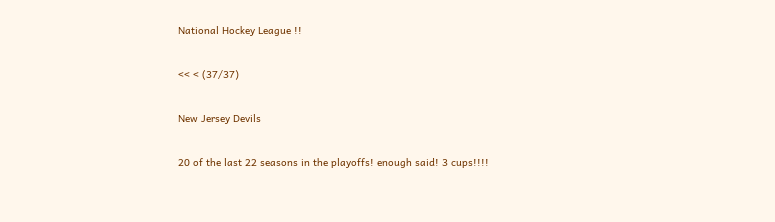National Hockey League !!

<< < (37/37)

New Jersey Devils

20 of the last 22 seasons in the playoffs! enough said! 3 cups!!!!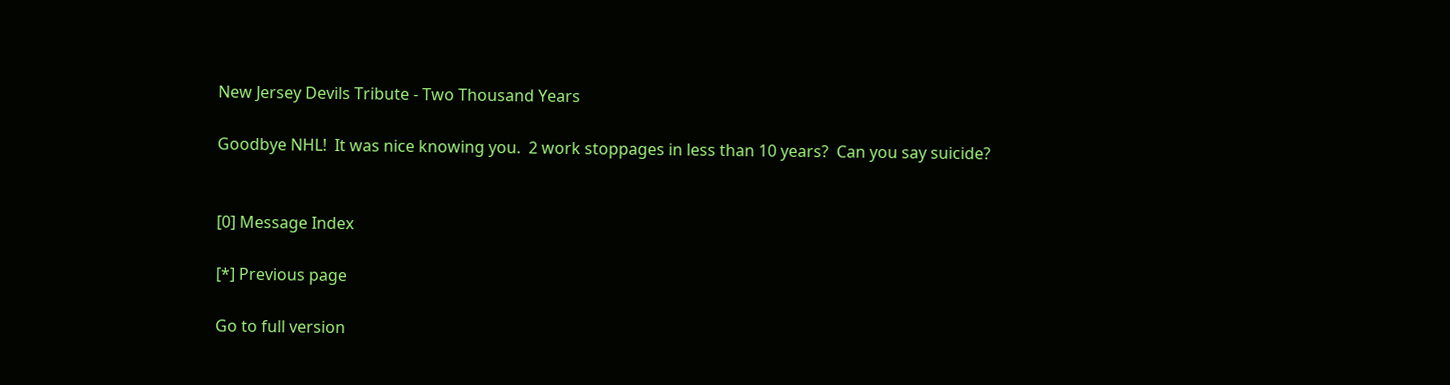New Jersey Devils Tribute - Two Thousand Years

Goodbye NHL!  It was nice knowing you.  2 work stoppages in less than 10 years?  Can you say suicide?


[0] Message Index

[*] Previous page

Go to full version